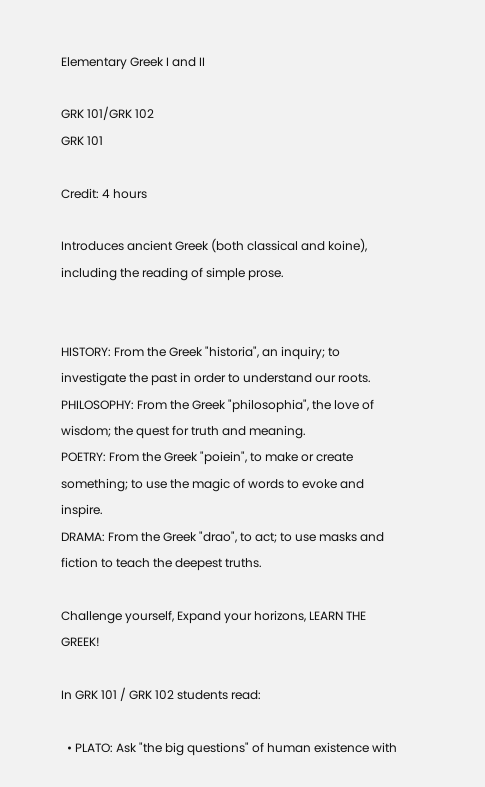Elementary Greek I and II

GRK 101/GRK 102
GRK 101

Credit: 4 hours

Introduces ancient Greek (both classical and koine), including the reading of simple prose.


HISTORY: From the Greek "historia", an inquiry; to investigate the past in order to understand our roots.
PHILOSOPHY: From the Greek "philosophia", the love of wisdom; the quest for truth and meaning.
POETRY: From the Greek "poiein", to make or create something; to use the magic of words to evoke and inspire.
DRAMA: From the Greek "drao", to act; to use masks and fiction to teach the deepest truths.

Challenge yourself, Expand your horizons, LEARN THE GREEK!

In GRK 101 / GRK 102 students read:

  • PLATO: Ask "the big questions" of human existence with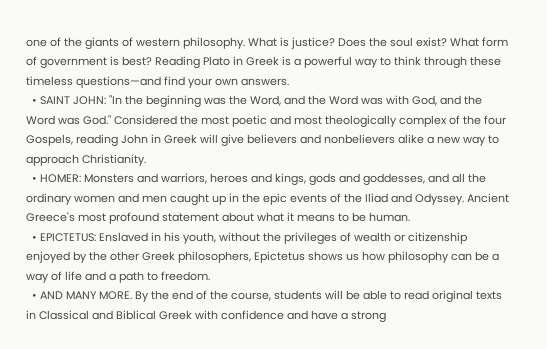one of the giants of western philosophy. What is justice? Does the soul exist? What form of government is best? Reading Plato in Greek is a powerful way to think through these timeless questions—and find your own answers.
  • SAINT JOHN: "In the beginning was the Word, and the Word was with God, and the Word was God." Considered the most poetic and most theologically complex of the four Gospels, reading John in Greek will give believers and nonbelievers alike a new way to approach Christianity.
  • HOMER: Monsters and warriors, heroes and kings, gods and goddesses, and all the ordinary women and men caught up in the epic events of the Iliad and Odyssey. Ancient Greece's most profound statement about what it means to be human.
  • EPICTETUS: Enslaved in his youth, without the privileges of wealth or citizenship enjoyed by the other Greek philosophers, Epictetus shows us how philosophy can be a way of life and a path to freedom.
  • AND MANY MORE. By the end of the course, students will be able to read original texts in Classical and Biblical Greek with confidence and have a strong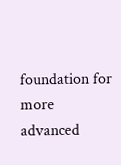foundation for more advanced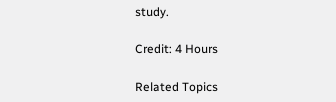study.

Credit: 4 Hours

Related Topics